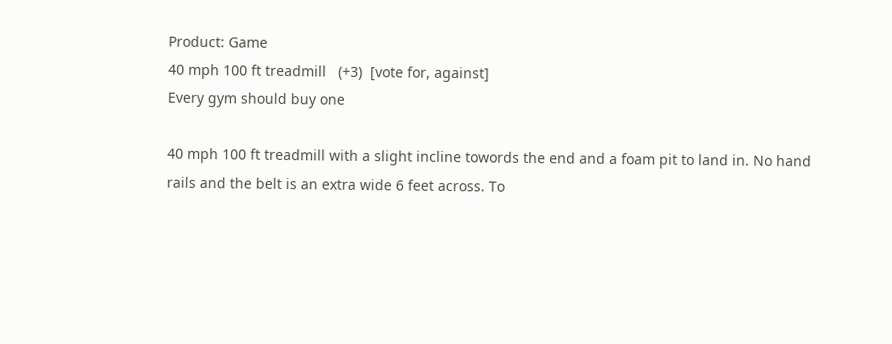Product: Game
40 mph 100 ft treadmill   (+3)  [vote for, against]
Every gym should buy one

40 mph 100 ft treadmill with a slight incline towords the end and a foam pit to land in. No hand rails and the belt is an extra wide 6 feet across. To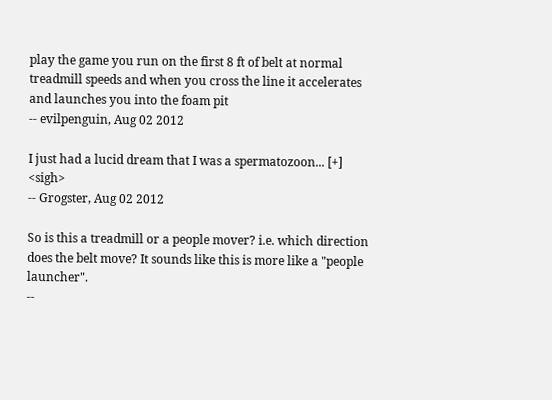play the game you run on the first 8 ft of belt at normal treadmill speeds and when you cross the line it accelerates and launches you into the foam pit
-- evilpenguin, Aug 02 2012

I just had a lucid dream that I was a spermatozoon... [+] <sigh>
-- Grogster, Aug 02 2012

So is this a treadmill or a people mover? i.e. which direction does the belt move? It sounds like this is more like a "people launcher".
--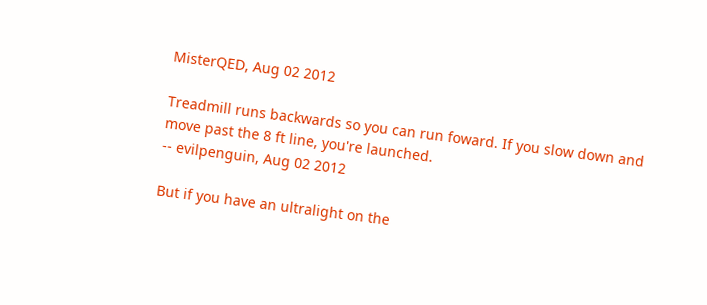MisterQED, Aug 02 2012

Treadmill runs backwards so you can run foward. If you slow down and move past the 8 ft line, you're launched.
-- evilpenguin, Aug 02 2012

But if you have an ultralight on the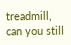treadmill, can you still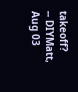takeoff?
-- DIYMatt, Aug 03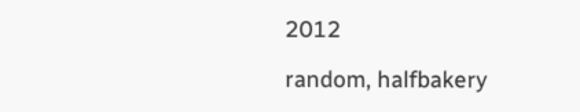2012

random, halfbakery